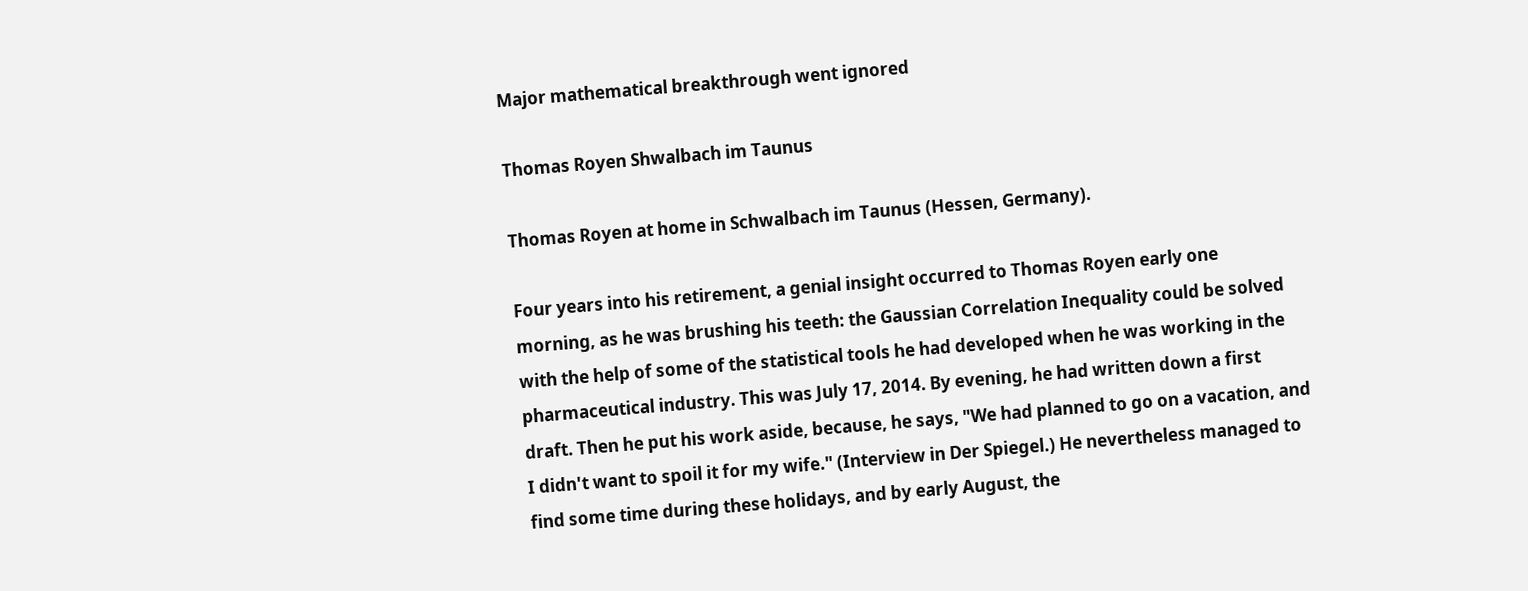Major mathematical breakthrough went ignored

Thomas Royen Shwalbach im Taunus

Thomas Royen at home in Schwalbach im Taunus (Hessen, Germany).

Four years into his retirement, a genial insight occurred to Thomas Royen early one morning, as he was brushing his teeth: the Gaussian Correlation Inequality could be solved with the help of some of the statistical tools he had developed when he was working in the pharmaceutical industry. This was July 17, 2014. By evening, he had written down a first draft. Then he put his work aside, because, he says, "We had planned to go on a vacation, and I didn't want to spoil it for my wife." (Interview in Der Spiegel.) He nevertheless managed to find some time during these holidays, and by early August, the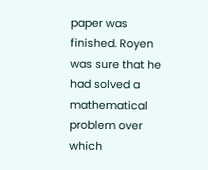paper was finished. Royen was sure that he had solved a mathematical problem over which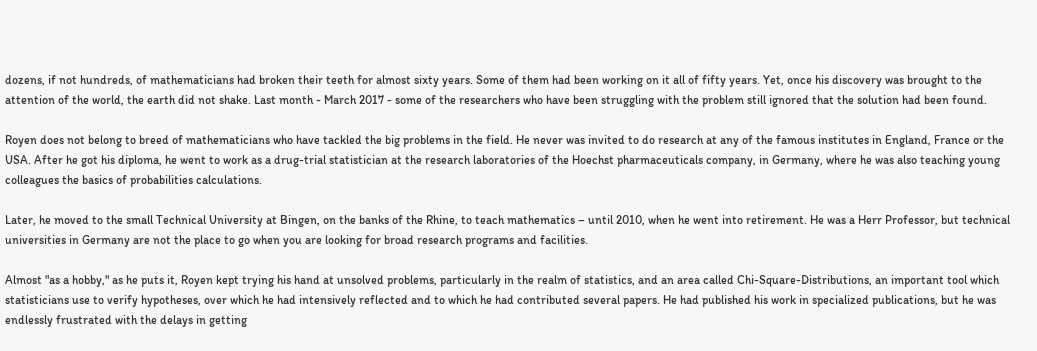dozens, if not hundreds, of mathematicians had broken their teeth for almost sixty years. Some of them had been working on it all of fifty years. Yet, once his discovery was brought to the attention of the world, the earth did not shake. Last month - March 2017 - some of the researchers who have been struggling with the problem still ignored that the solution had been found.

Royen does not belong to breed of mathematicians who have tackled the big problems in the field. He never was invited to do research at any of the famous institutes in England, France or the USA. After he got his diploma, he went to work as a drug-trial statistician at the research laboratories of the Hoechst pharmaceuticals company, in Germany, where he was also teaching young colleagues the basics of probabilities calculations.

Later, he moved to the small Technical University at Bingen, on the banks of the Rhine, to teach mathematics – until 2010, when he went into retirement. He was a Herr Professor, but technical universities in Germany are not the place to go when you are looking for broad research programs and facilities.

Almost "as a hobby," as he puts it, Royen kept trying his hand at unsolved problems, particularly in the realm of statistics, and an area called Chi-Square-Distributions, an important tool which statisticians use to verify hypotheses, over which he had intensively reflected and to which he had contributed several papers. He had published his work in specialized publications, but he was endlessly frustrated with the delays in getting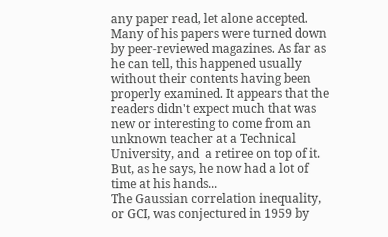any paper read, let alone accepted. Many of his papers were turned down by peer-reviewed magazines. As far as he can tell, this happened usually without their contents having been properly examined. It appears that the readers didn't expect much that was new or interesting to come from an unknown teacher at a Technical University, and  a retiree on top of it.  But, as he says, he now had a lot of time at his hands...
The Gaussian correlation inequality, or GCI, was conjectured in 1959 by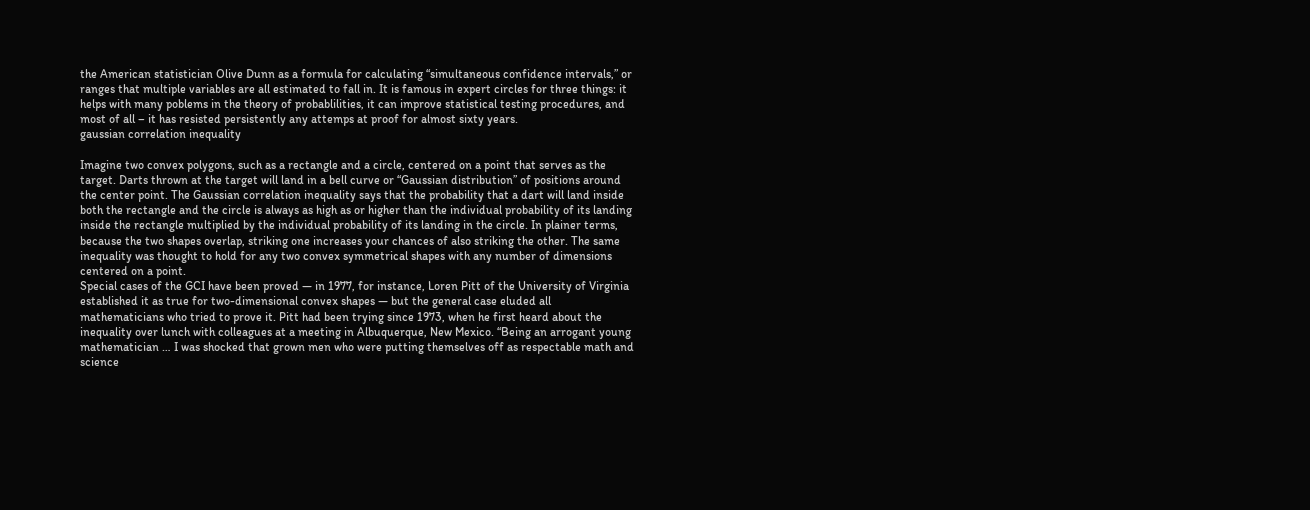the American statistician Olive Dunn as a formula for calculating “simultaneous confidence intervals,” or ranges that multiple variables are all estimated to fall in. It is famous in expert circles for three things: it helps with many poblems in the theory of probablilities, it can improve statistical testing procedures, and most of all – it has resisted persistently any attemps at proof for almost sixty years.
gaussian correlation inequality

Imagine two convex polygons, such as a rectangle and a circle, centered on a point that serves as the target. Darts thrown at the target will land in a bell curve or “Gaussian distribution” of positions around the center point. The Gaussian correlation inequality says that the probability that a dart will land inside both the rectangle and the circle is always as high as or higher than the individual probability of its landing inside the rectangle multiplied by the individual probability of its landing in the circle. In plainer terms, because the two shapes overlap, striking one increases your chances of also striking the other. The same inequality was thought to hold for any two convex symmetrical shapes with any number of dimensions centered on a point.
Special cases of the GCI have been proved — in 1977, for instance, Loren Pitt of the University of Virginia established it as true for two-dimensional convex shapes — but the general case eluded all mathematicians who tried to prove it. Pitt had been trying since 1973, when he first heard about the inequality over lunch with colleagues at a meeting in Albuquerque, New Mexico. “Being an arrogant young mathematician … I was shocked that grown men who were putting themselves off as respectable math and science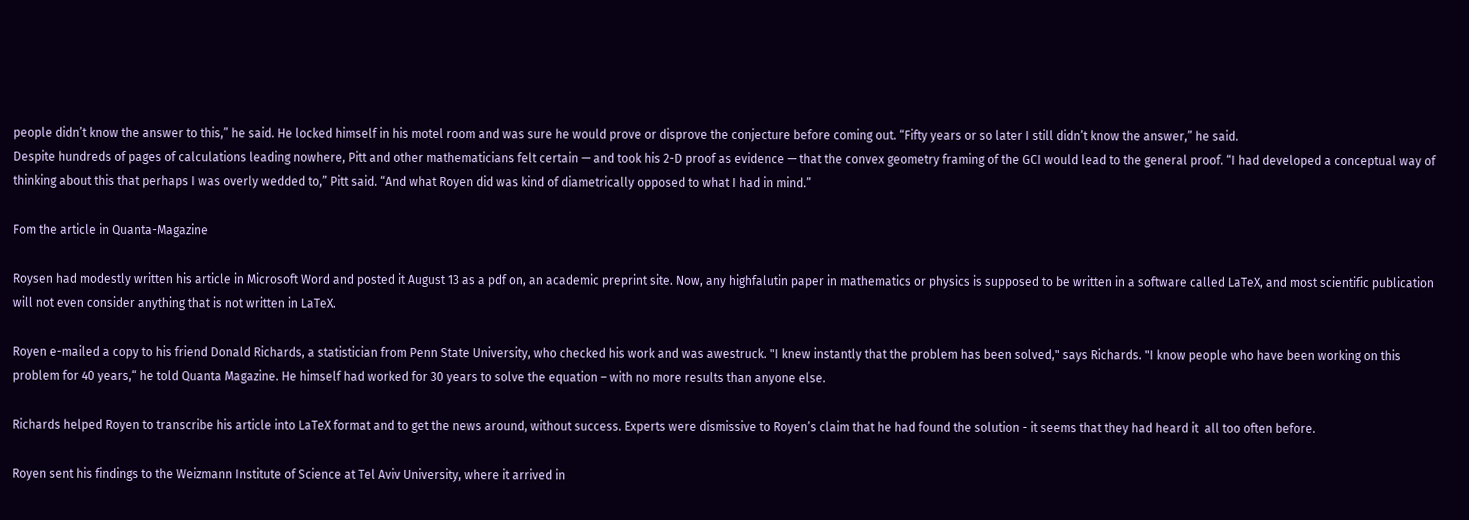people didn’t know the answer to this,” he said. He locked himself in his motel room and was sure he would prove or disprove the conjecture before coming out. “Fifty years or so later I still didn’t know the answer,” he said.
Despite hundreds of pages of calculations leading nowhere, Pitt and other mathematicians felt certain — and took his 2-D proof as evidence — that the convex geometry framing of the GCI would lead to the general proof. “I had developed a conceptual way of thinking about this that perhaps I was overly wedded to,” Pitt said. “And what Royen did was kind of diametrically opposed to what I had in mind.”

Fom the article in Quanta-Magazine

Roysen had modestly written his article in Microsoft Word and posted it August 13 as a pdf on, an academic preprint site. Now, any highfalutin paper in mathematics or physics is supposed to be written in a software called LaTeX, and most scientific publication will not even consider anything that is not written in LaTeX.

Royen e-mailed a copy to his friend Donald Richards, a statistician from Penn State University, who checked his work and was awestruck. "I knew instantly that the problem has been solved," says Richards. "I know people who have been working on this problem for 40 years,“ he told Quanta Magazine. He himself had worked for 30 years to solve the equation – with no more results than anyone else.

Richards helped Royen to transcribe his article into LaTeX format and to get the news around, without success. Experts were dismissive to Royen’s claim that he had found the solution - it seems that they had heard it  all too often before.

Royen sent his findings to the Weizmann Institute of Science at Tel Aviv University, where it arrived in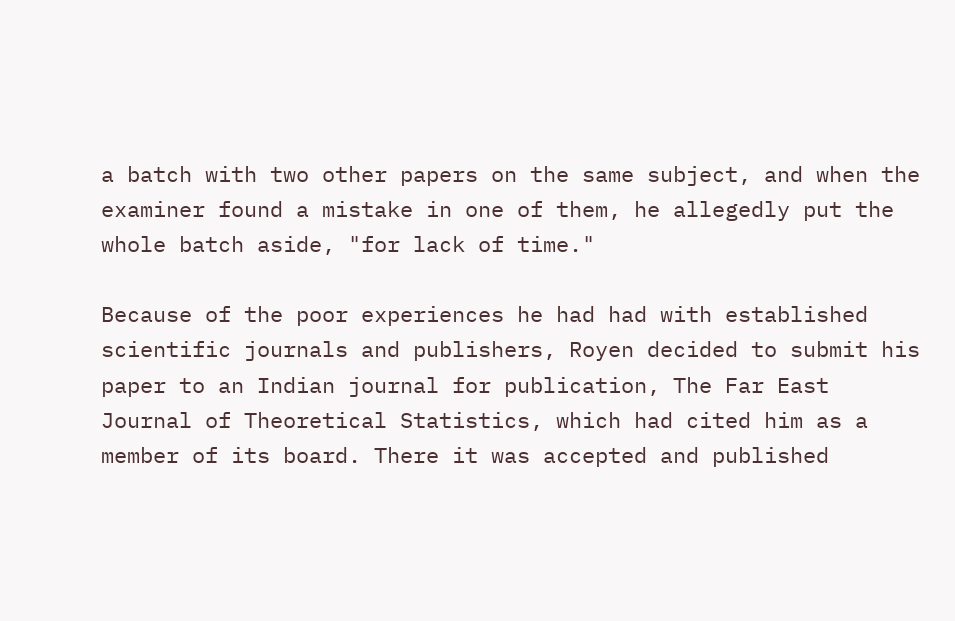a batch with two other papers on the same subject, and when the examiner found a mistake in one of them, he allegedly put the whole batch aside, "for lack of time."

Because of the poor experiences he had had with established scientific journals and publishers, Royen decided to submit his paper to an Indian journal for publication, The Far East Journal of Theoretical Statistics, which had cited him as a member of its board. There it was accepted and published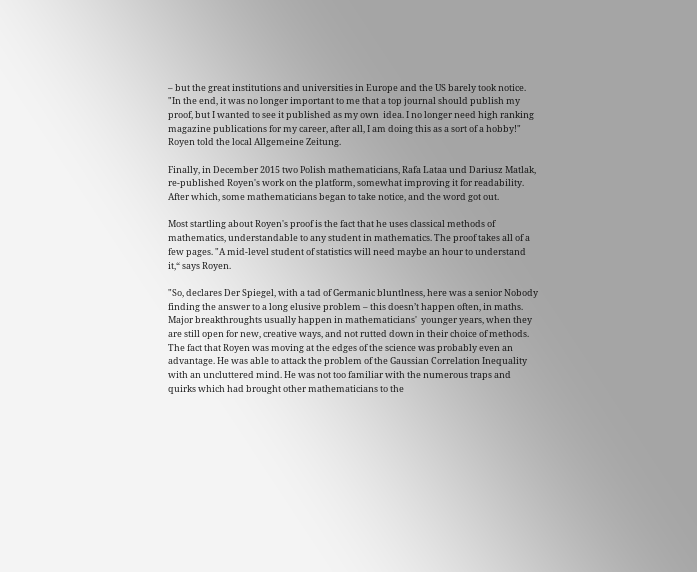– but the great institutions and universities in Europe and the US barely took notice. "In the end, it was no longer important to me that a top journal should publish my proof, but I wanted to see it published as my own  idea. I no longer need high ranking magazine publications for my career, after all, I am doing this as a sort of a hobby!" Royen told the local Allgemeine Zeitung.

Finally, in December 2015 two Polish mathematicians, Rafa Lataa und Dariusz Matlak, re-published Royen's work on the platform, somewhat improving it for readability. After which, some mathematicians began to take notice, and the word got out.

Most startling about Royen's proof is the fact that he uses classical methods of mathematics, understandable to any student in mathematics. The proof takes all of a few pages. "A mid-level student of statistics will need maybe an hour to understand it,“ says Royen.

"So, declares Der Spiegel, with a tad of Germanic bluntlness, here was a senior Nobody finding the answer to a long elusive problem – this doesn’t happen often, in maths. Major breakthroughts usually happen in mathematicians'  younger years, when they are still open for new, creative ways, and not rutted down in their choice of methods. The fact that Royen was moving at the edges of the science was probably even an advantage. He was able to attack the problem of the Gaussian Correlation Inequality with an uncluttered mind. He was not too familiar with the numerous traps and quirks which had brought other mathematicians to the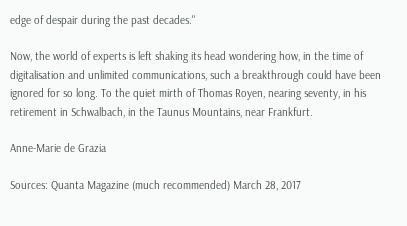edge of despair during the past decades."

Now, the world of experts is left shaking its head wondering how, in the time of digitalisation and unlimited communications, such a breakthrough could have been ignored for so long. To the quiet mirth of Thomas Royen, nearing seventy, in his retirement in Schwalbach, in the Taunus Mountains, near Frankfurt.

Anne-Marie de Grazia

Sources: Quanta Magazine (much recommended) March 28, 2017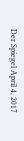Der Spiegel April 4, 2017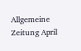Allgemeine Zeitung April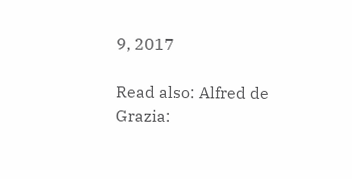9, 2017

Read also: Alfred de Grazia: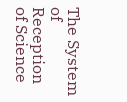The System of Reception of Science